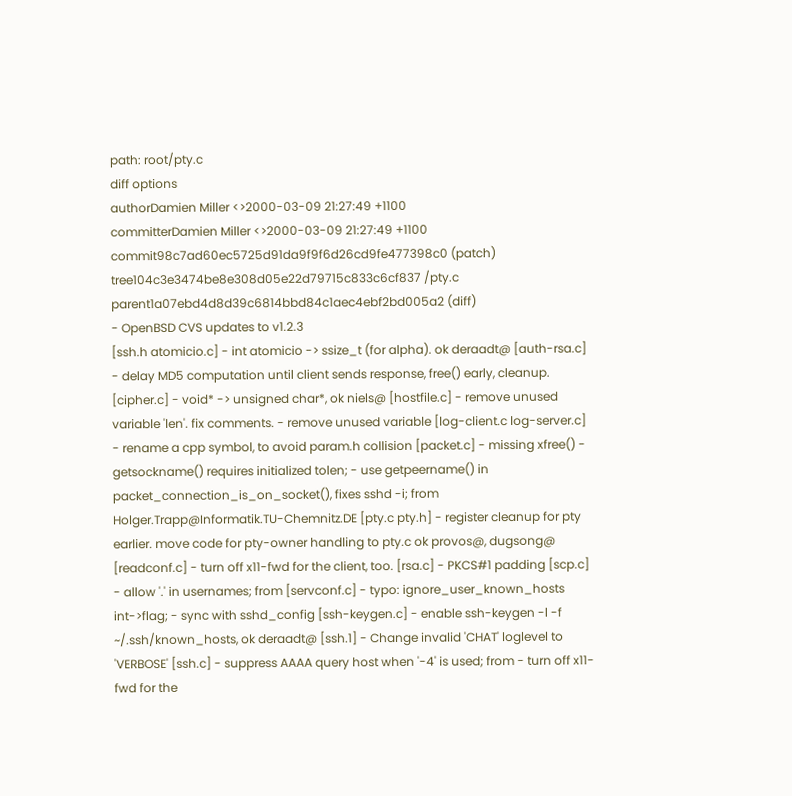path: root/pty.c
diff options
authorDamien Miller <>2000-03-09 21:27:49 +1100
committerDamien Miller <>2000-03-09 21:27:49 +1100
commit98c7ad60ec5725d91da9f9f6d26cd9fe477398c0 (patch)
tree104c3e3474be8e308d05e22d79715c833c6cf837 /pty.c
parent1a07ebd4d8d39c6814bbd84c1aec4ebf2bd005a2 (diff)
- OpenBSD CVS updates to v1.2.3
[ssh.h atomicio.c] - int atomicio -> ssize_t (for alpha). ok deraadt@ [auth-rsa.c] - delay MD5 computation until client sends response, free() early, cleanup. [cipher.c] - void* -> unsigned char*, ok niels@ [hostfile.c] - remove unused variable 'len'. fix comments. - remove unused variable [log-client.c log-server.c] - rename a cpp symbol, to avoid param.h collision [packet.c] - missing xfree() - getsockname() requires initialized tolen; - use getpeername() in packet_connection_is_on_socket(), fixes sshd -i; from Holger.Trapp@Informatik.TU-Chemnitz.DE [pty.c pty.h] - register cleanup for pty earlier. move code for pty-owner handling to pty.c ok provos@, dugsong@ [readconf.c] - turn off x11-fwd for the client, too. [rsa.c] - PKCS#1 padding [scp.c] - allow '.' in usernames; from [servconf.c] - typo: ignore_user_known_hosts int->flag; - sync with sshd_config [ssh-keygen.c] - enable ssh-keygen -l -f ~/.ssh/known_hosts, ok deraadt@ [ssh.1] - Change invalid 'CHAT' loglevel to 'VERBOSE' [ssh.c] - suppress AAAA query host when '-4' is used; from - turn off x11-fwd for the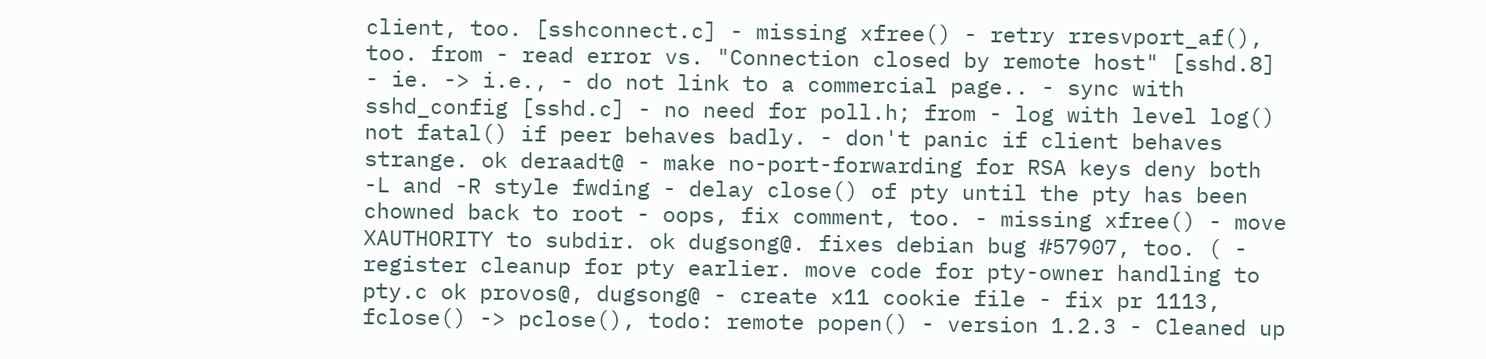client, too. [sshconnect.c] - missing xfree() - retry rresvport_af(), too. from - read error vs. "Connection closed by remote host" [sshd.8] - ie. -> i.e., - do not link to a commercial page.. - sync with sshd_config [sshd.c] - no need for poll.h; from - log with level log() not fatal() if peer behaves badly. - don't panic if client behaves strange. ok deraadt@ - make no-port-forwarding for RSA keys deny both -L and -R style fwding - delay close() of pty until the pty has been chowned back to root - oops, fix comment, too. - missing xfree() - move XAUTHORITY to subdir. ok dugsong@. fixes debian bug #57907, too. ( - register cleanup for pty earlier. move code for pty-owner handling to pty.c ok provos@, dugsong@ - create x11 cookie file - fix pr 1113, fclose() -> pclose(), todo: remote popen() - version 1.2.3 - Cleaned up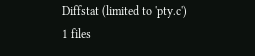Diffstat (limited to 'pty.c')
1 files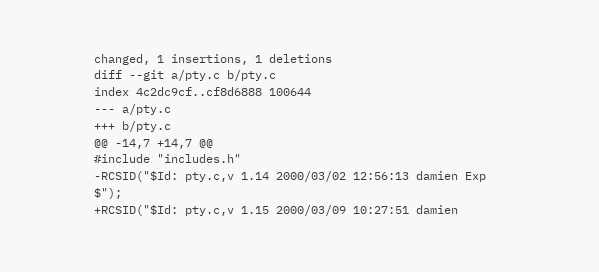changed, 1 insertions, 1 deletions
diff --git a/pty.c b/pty.c
index 4c2dc9cf..cf8d6888 100644
--- a/pty.c
+++ b/pty.c
@@ -14,7 +14,7 @@
#include "includes.h"
-RCSID("$Id: pty.c,v 1.14 2000/03/02 12:56:13 damien Exp $");
+RCSID("$Id: pty.c,v 1.15 2000/03/09 10:27:51 damien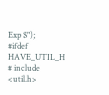Exp $");
#ifdef HAVE_UTIL_H
# include <util.h>